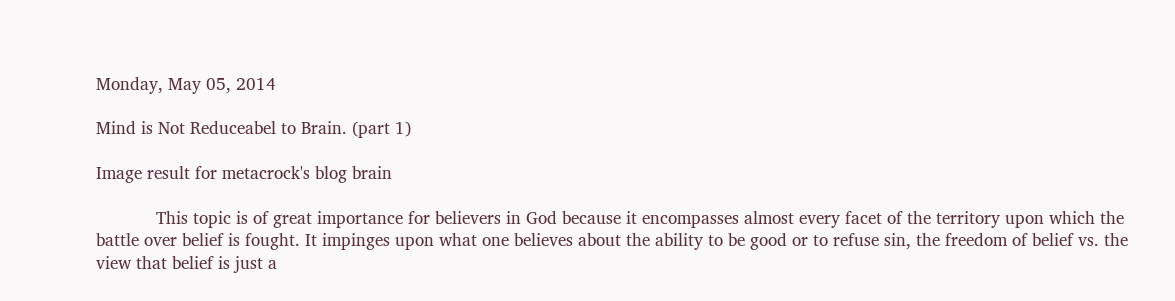Monday, May 05, 2014

Mind is Not Reduceabel to Brain. (part 1)

Image result for metacrock's blog brain

            This topic is of great importance for believers in God because it encompasses almost every facet of the territory upon which the battle over belief is fought. It impinges upon what one believes about the ability to be good or to refuse sin, the freedom of belief vs. the view that belief is just a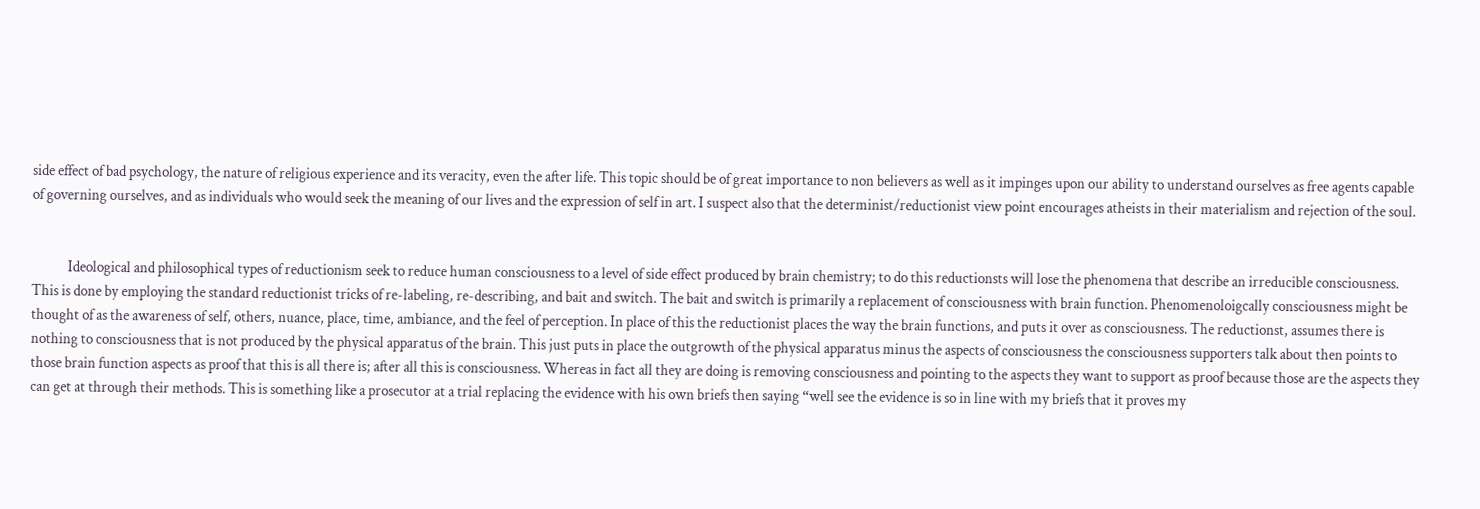side effect of bad psychology, the nature of religious experience and its veracity, even the after life. This topic should be of great importance to non believers as well as it impinges upon our ability to understand ourselves as free agents capable of governing ourselves, and as individuals who would seek the meaning of our lives and the expression of self in art. I suspect also that the determinist/reductionist view point encourages atheists in their materialism and rejection of the soul.


            Ideological and philosophical types of reductionism seek to reduce human consciousness to a level of side effect produced by brain chemistry; to do this reductionsts will lose the phenomena that describe an irreducible consciousness. This is done by employing the standard reductionist tricks of re-labeling, re-describing, and bait and switch. The bait and switch is primarily a replacement of consciousness with brain function. Phenomenoloigcally consciousness might be thought of as the awareness of self, others, nuance, place, time, ambiance, and the feel of perception. In place of this the reductionist places the way the brain functions, and puts it over as consciousness. The reductionst, assumes there is nothing to consciousness that is not produced by the physical apparatus of the brain. This just puts in place the outgrowth of the physical apparatus minus the aspects of consciousness the consciousness supporters talk about then points to those brain function aspects as proof that this is all there is; after all this is consciousness. Whereas in fact all they are doing is removing consciousness and pointing to the aspects they want to support as proof because those are the aspects they can get at through their methods. This is something like a prosecutor at a trial replacing the evidence with his own briefs then saying “well see the evidence is so in line with my briefs that it proves my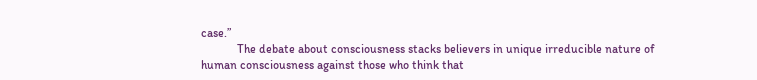case.”
            The debate about consciousness stacks believers in unique irreducible nature of human consciousness against those who think that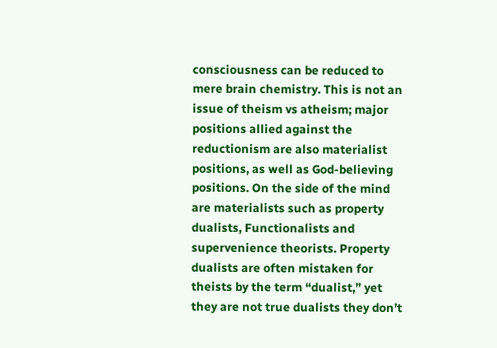consciousness can be reduced to mere brain chemistry. This is not an issue of theism vs atheism; major positions allied against the reductionism are also materialist positions, as well as God-believing positions. On the side of the mind are materialists such as property dualists, Functionalists and supervenience theorists. Property dualists are often mistaken for theists by the term “dualist,” yet they are not true dualists they don’t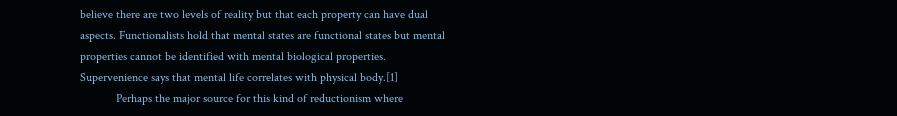believe there are two levels of reality but that each property can have dual aspects. Functionalists hold that mental states are functional states but mental properties cannot be identified with mental biological properties. Supervenience says that mental life correlates with physical body.[1]
            Perhaps the major source for this kind of reductionism where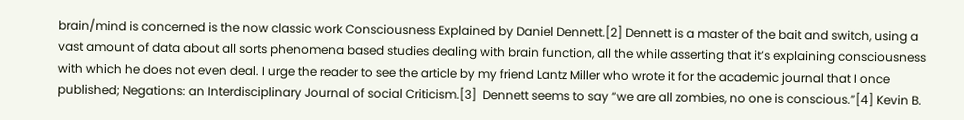brain/mind is concerned is the now classic work Consciousness Explained by Daniel Dennett.[2] Dennett is a master of the bait and switch, using a vast amount of data about all sorts phenomena based studies dealing with brain function, all the while asserting that it’s explaining consciousness with which he does not even deal. I urge the reader to see the article by my friend Lantz Miller who wrote it for the academic journal that I once published; Negations: an Interdisciplinary Journal of social Criticism.[3]  Dennett seems to say “we are all zombies, no one is conscious.”[4] Kevin B.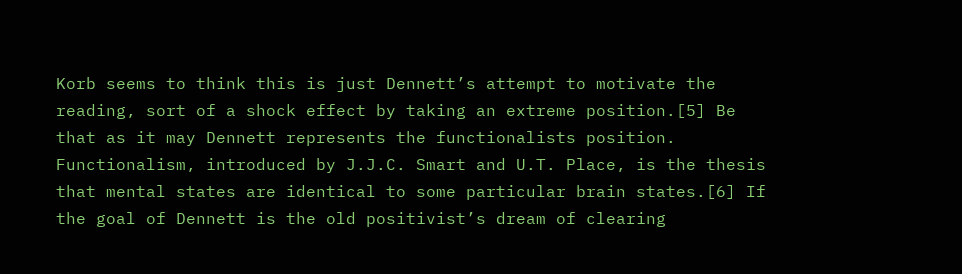Korb seems to think this is just Dennett’s attempt to motivate the reading, sort of a shock effect by taking an extreme position.[5] Be that as it may Dennett represents the functionalists position. Functionalism, introduced by J.J.C. Smart and U.T. Place, is the thesis that mental states are identical to some particular brain states.[6] If the goal of Dennett is the old positivist’s dream of clearing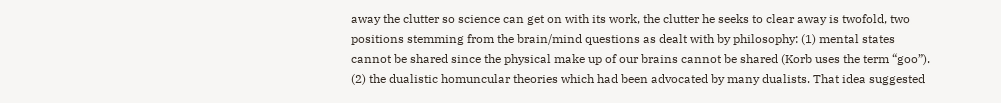away the clutter so science can get on with its work, the clutter he seeks to clear away is twofold, two positions stemming from the brain/mind questions as dealt with by philosophy: (1) mental states cannot be shared since the physical make up of our brains cannot be shared (Korb uses the term “goo”).  (2) the dualistic homuncular theories which had been advocated by many dualists. That idea suggested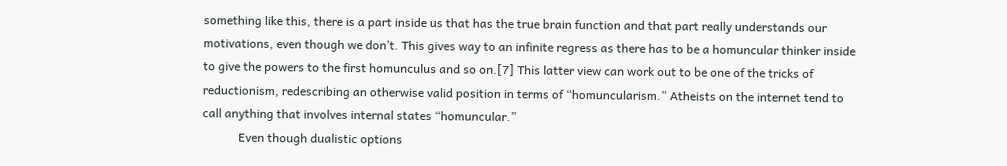something like this, there is a part inside us that has the true brain function and that part really understands our motivations, even though we don’t. This gives way to an infinite regress as there has to be a homuncular thinker inside to give the powers to the first homunculus and so on.[7] This latter view can work out to be one of the tricks of reductionism, redescribing an otherwise valid position in terms of “homuncularism.” Atheists on the internet tend to call anything that involves internal states “homuncular.”
            Even though dualistic options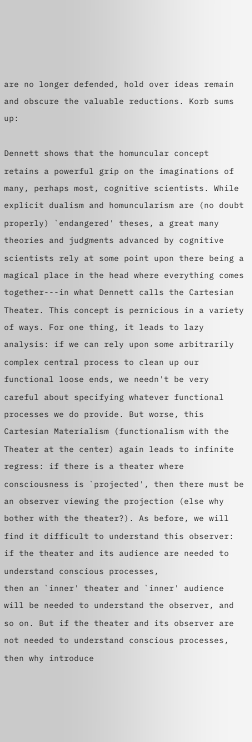are no longer defended, hold over ideas remain and obscure the valuable reductions. Korb sums up:

Dennett shows that the homuncular concept retains a powerful grip on the imaginations of many, perhaps most, cognitive scientists. While explicit dualism and homuncularism are (no doubt properly) `endangered' theses, a great many theories and judgments advanced by cognitive scientists rely at some point upon there being a magical place in the head where everything comes together---in what Dennett calls the Cartesian Theater. This concept is pernicious in a variety of ways. For one thing, it leads to lazy analysis: if we can rely upon some arbitrarily complex central process to clean up our functional loose ends, we needn't be very careful about specifying whatever functional processes we do provide. But worse, this Cartesian Materialism (functionalism with the Theater at the center) again leads to infinite regress: if there is a theater where consciousness is `projected', then there must be an observer viewing the projection (else why bother with the theater?). As before, we will find it difficult to understand this observer: if the theater and its audience are needed to understand conscious processes,
then an `inner' theater and `inner' audience will be needed to understand the observer, and so on. But if the theater and its observer are not needed to understand conscious processes, then why introduce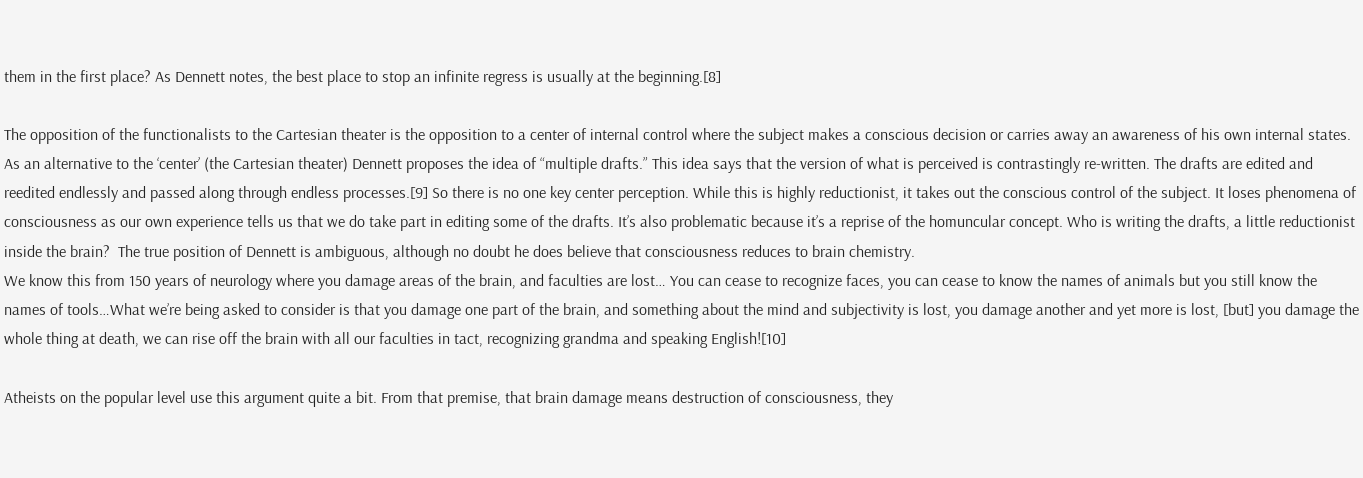them in the first place? As Dennett notes, the best place to stop an infinite regress is usually at the beginning.[8]

The opposition of the functionalists to the Cartesian theater is the opposition to a center of internal control where the subject makes a conscious decision or carries away an awareness of his own internal states. As an alternative to the ‘center’ (the Cartesian theater) Dennett proposes the idea of “multiple drafts.” This idea says that the version of what is perceived is contrastingly re-written. The drafts are edited and reedited endlessly and passed along through endless processes.[9] So there is no one key center perception. While this is highly reductionist, it takes out the conscious control of the subject. It loses phenomena of consciousness as our own experience tells us that we do take part in editing some of the drafts. It’s also problematic because it’s a reprise of the homuncular concept. Who is writing the drafts, a little reductionist inside the brain?  The true position of Dennett is ambiguous, although no doubt he does believe that consciousness reduces to brain chemistry.
We know this from 150 years of neurology where you damage areas of the brain, and faculties are lost… You can cease to recognize faces, you can cease to know the names of animals but you still know the names of tools…What we’re being asked to consider is that you damage one part of the brain, and something about the mind and subjectivity is lost, you damage another and yet more is lost, [but] you damage the whole thing at death, we can rise off the brain with all our faculties in tact, recognizing grandma and speaking English![10]

Atheists on the popular level use this argument quite a bit. From that premise, that brain damage means destruction of consciousness, they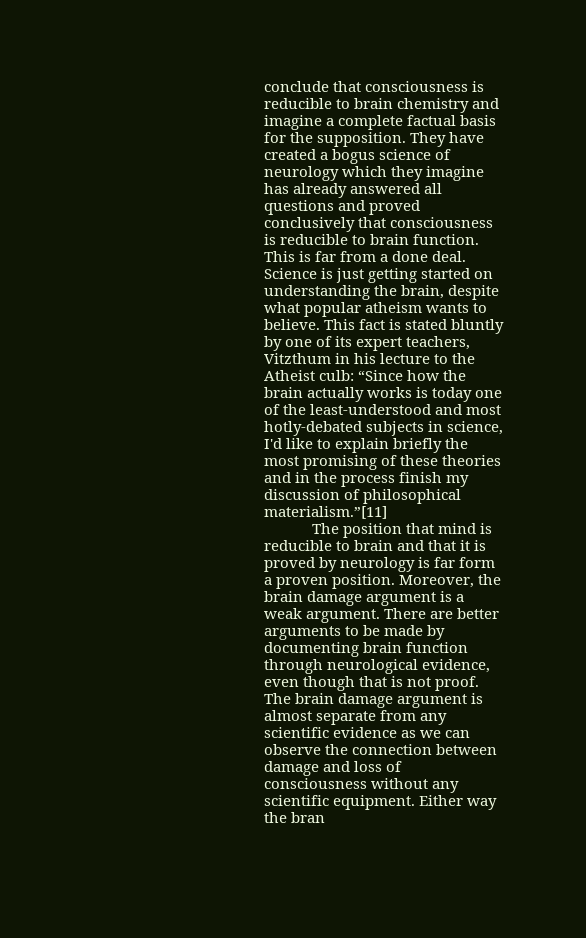conclude that consciousness is reducible to brain chemistry and imagine a complete factual basis for the supposition. They have created a bogus science of neurology which they imagine has already answered all questions and proved conclusively that consciousness is reducible to brain function. This is far from a done deal. Science is just getting started on understanding the brain, despite what popular atheism wants to believe. This fact is stated bluntly by one of its expert teachers, Vitzthum in his lecture to the Atheist culb: “Since how the brain actually works is today one of the least-understood and most hotly-debated subjects in science, I'd like to explain briefly the most promising of these theories and in the process finish my discussion of philosophical materialism.”[11]
            The position that mind is reducible to brain and that it is proved by neurology is far form a proven position. Moreover, the brain damage argument is a weak argument. There are better arguments to be made by documenting brain function through neurological evidence, even though that is not proof. The brain damage argument is almost separate from any scientific evidence as we can observe the connection between damage and loss of consciousness without any scientific equipment. Either way the bran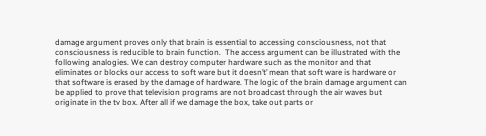damage argument proves only that brain is essential to accessing consciousness, not that consciousness is reducible to brain function.  The access argument can be illustrated with the following analogies. We can destroy computer hardware such as the monitor and that eliminates or blocks our access to soft ware but it doesn’t’ mean that soft ware is hardware or that software is erased by the damage of hardware. The logic of the brain damage argument can be applied to prove that television programs are not broadcast through the air waves but originate in the tv box. After all if we damage the box, take out parts or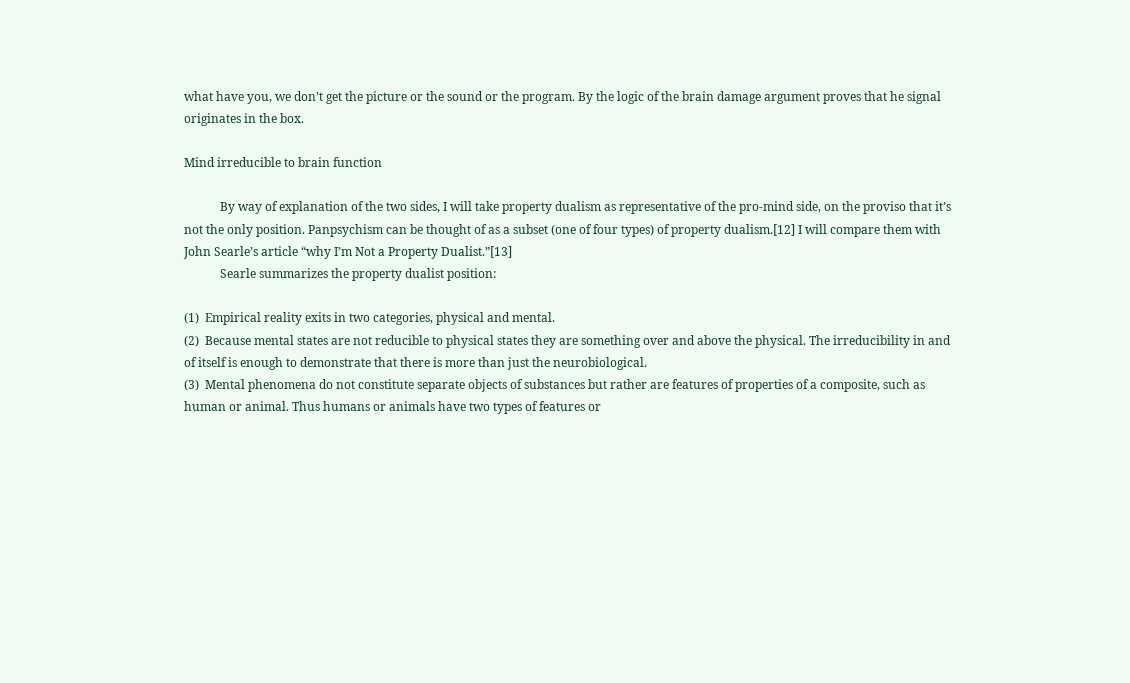what have you, we don’t get the picture or the sound or the program. By the logic of the brain damage argument proves that he signal originates in the box.

Mind irreducible to brain function

            By way of explanation of the two sides, I will take property dualism as representative of the pro-mind side, on the proviso that it’s not the only position. Panpsychism can be thought of as a subset (one of four types) of property dualism.[12] I will compare them with John Searle’s article “why I’m Not a Property Dualist.”[13]
            Searle summarizes the property dualist position:

(1)  Empirical reality exits in two categories, physical and mental.
(2)  Because mental states are not reducible to physical states they are something over and above the physical. The irreducibility in and of itself is enough to demonstrate that there is more than just the neurobiological.
(3)  Mental phenomena do not constitute separate objects of substances but rather are features of properties of a composite, such as human or animal. Thus humans or animals have two types of features or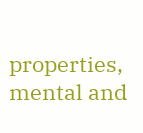properties, mental and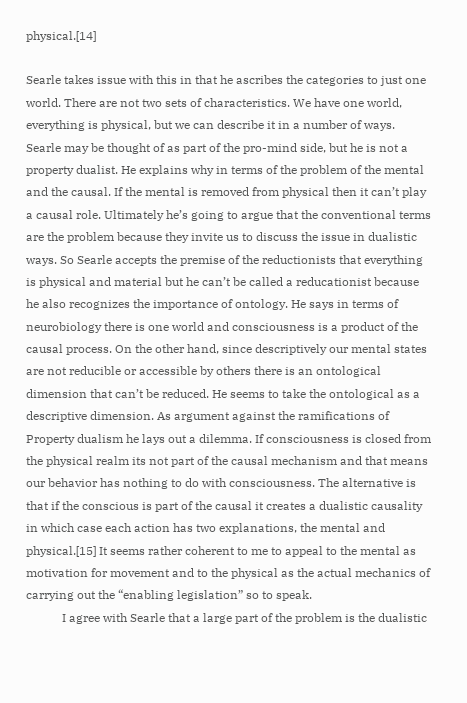physical.[14]

Searle takes issue with this in that he ascribes the categories to just one world. There are not two sets of characteristics. We have one world, everything is physical, but we can describe it in a number of ways. Searle may be thought of as part of the pro-mind side, but he is not a property dualist. He explains why in terms of the problem of the mental and the causal. If the mental is removed from physical then it can’t play a causal role. Ultimately he’s going to argue that the conventional terms are the problem because they invite us to discuss the issue in dualistic ways. So Searle accepts the premise of the reductionists that everything is physical and material but he can’t be called a reducationist because he also recognizes the importance of ontology. He says in terms of neurobiology there is one world and consciousness is a product of the causal process. On the other hand, since descriptively our mental states are not reducible or accessible by others there is an ontological dimension that can’t be reduced. He seems to take the ontological as a descriptive dimension. As argument against the ramifications of Property dualism he lays out a dilemma. If consciousness is closed from the physical realm its not part of the causal mechanism and that means our behavior has nothing to do with consciousness. The alternative is that if the conscious is part of the causal it creates a dualistic causality in which case each action has two explanations, the mental and physical.[15] It seems rather coherent to me to appeal to the mental as motivation for movement and to the physical as the actual mechanics of carrying out the “enabling legislation” so to speak.
            I agree with Searle that a large part of the problem is the dualistic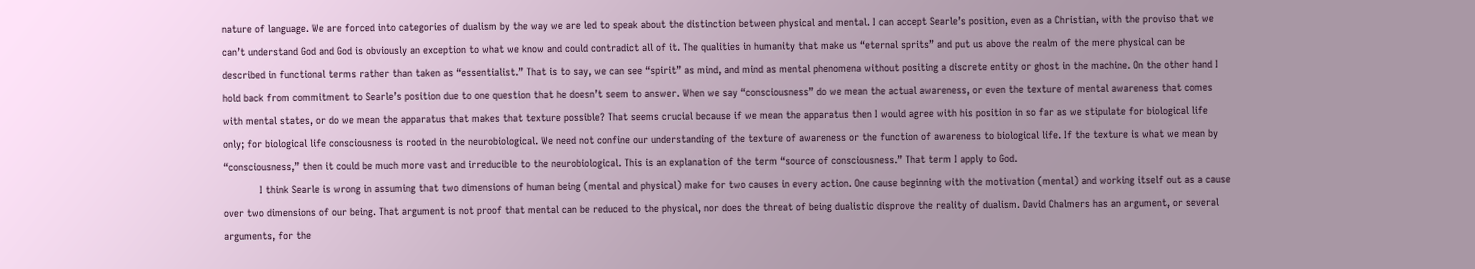nature of language. We are forced into categories of dualism by the way we are led to speak about the distinction between physical and mental. I can accept Searle’s position, even as a Christian, with the proviso that we can’t understand God and God is obviously an exception to what we know and could contradict all of it. The qualities in humanity that make us “eternal sprits” and put us above the realm of the mere physical can be described in functional terms rather than taken as “essentialist.” That is to say, we can see “spirit” as mind, and mind as mental phenomena without positing a discrete entity or ghost in the machine. On the other hand I hold back from commitment to Searle’s position due to one question that he doesn’t seem to answer. When we say “consciousness” do we mean the actual awareness, or even the texture of mental awareness that comes with mental states, or do we mean the apparatus that makes that texture possible? That seems crucial because if we mean the apparatus then I would agree with his position in so far as we stipulate for biological life only; for biological life consciousness is rooted in the neurobiological. We need not confine our understanding of the texture of awareness or the function of awareness to biological life. If the texture is what we mean by “consciousness,” then it could be much more vast and irreducible to the neurobiological. This is an explanation of the term “source of consciousness.” That term I apply to God.
            I think Searle is wrong in assuming that two dimensions of human being (mental and physical) make for two causes in every action. One cause beginning with the motivation (mental) and working itself out as a cause over two dimensions of our being. That argument is not proof that mental can be reduced to the physical, nor does the threat of being dualistic disprove the reality of dualism. David Chalmers has an argument, or several arguments, for the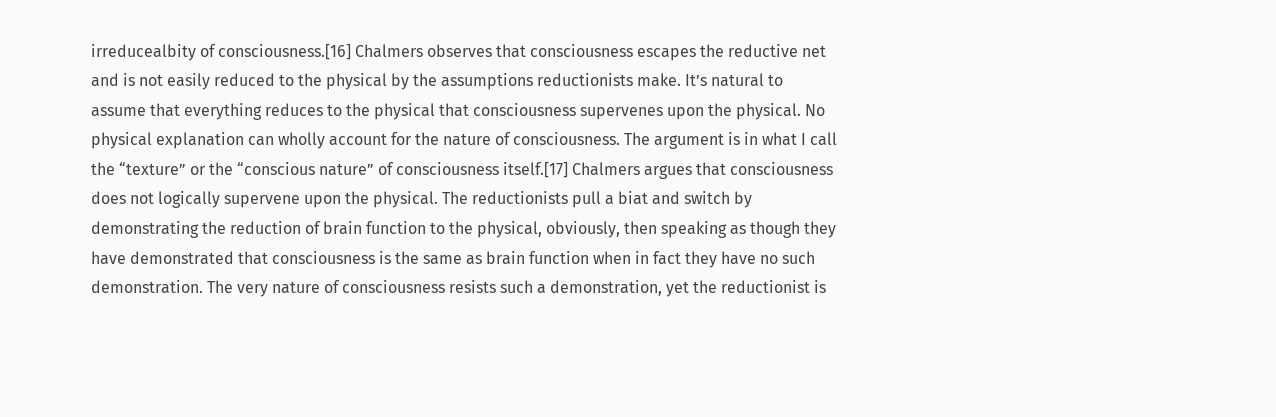irreducealbity of consciousness.[16] Chalmers observes that consciousness escapes the reductive net and is not easily reduced to the physical by the assumptions reductionists make. It’s natural to assume that everything reduces to the physical that consciousness supervenes upon the physical. No physical explanation can wholly account for the nature of consciousness. The argument is in what I call the “texture” or the “conscious nature” of consciousness itself.[17] Chalmers argues that consciousness does not logically supervene upon the physical. The reductionists pull a biat and switch by demonstrating the reduction of brain function to the physical, obviously, then speaking as though they have demonstrated that consciousness is the same as brain function when in fact they have no such demonstration. The very nature of consciousness resists such a demonstration, yet the reductionist is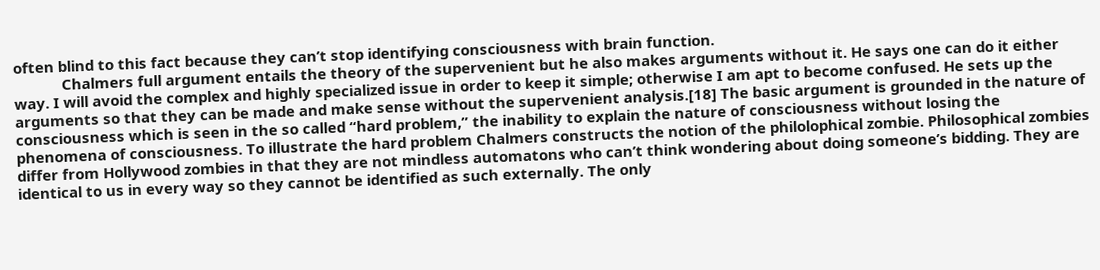often blind to this fact because they can’t stop identifying consciousness with brain function.
            Chalmers full argument entails the theory of the supervenient but he also makes arguments without it. He says one can do it either way. I will avoid the complex and highly specialized issue in order to keep it simple; otherwise I am apt to become confused. He sets up the arguments so that they can be made and make sense without the supervenient analysis.[18] The basic argument is grounded in the nature of consciousness which is seen in the so called “hard problem,” the inability to explain the nature of consciousness without losing the phenomena of consciousness. To illustrate the hard problem Chalmers constructs the notion of the philolophical zombie. Philosophical zombies differ from Hollywood zombies in that they are not mindless automatons who can’t think wondering about doing someone’s bidding. They are identical to us in every way so they cannot be identified as such externally. The only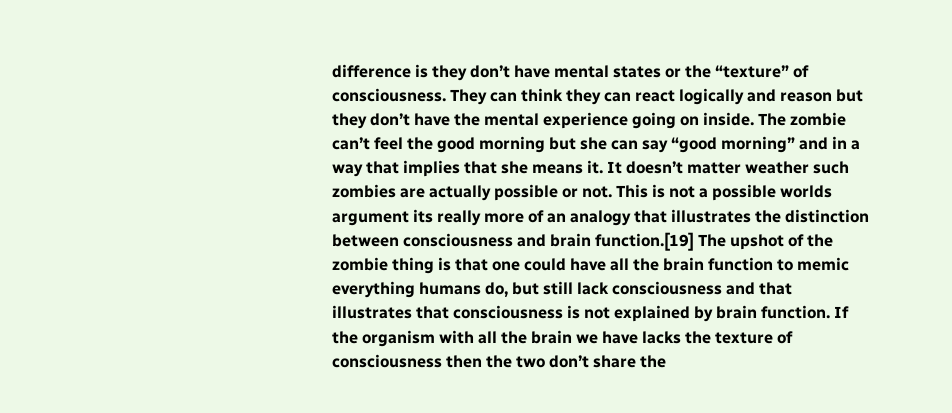difference is they don’t have mental states or the “texture” of consciousness. They can think they can react logically and reason but they don’t have the mental experience going on inside. The zombie can’t feel the good morning but she can say “good morning” and in a way that implies that she means it. It doesn’t matter weather such zombies are actually possible or not. This is not a possible worlds argument its really more of an analogy that illustrates the distinction between consciousness and brain function.[19] The upshot of the zombie thing is that one could have all the brain function to memic everything humans do, but still lack consciousness and that illustrates that consciousness is not explained by brain function. If the organism with all the brain we have lacks the texture of consciousness then the two don’t share the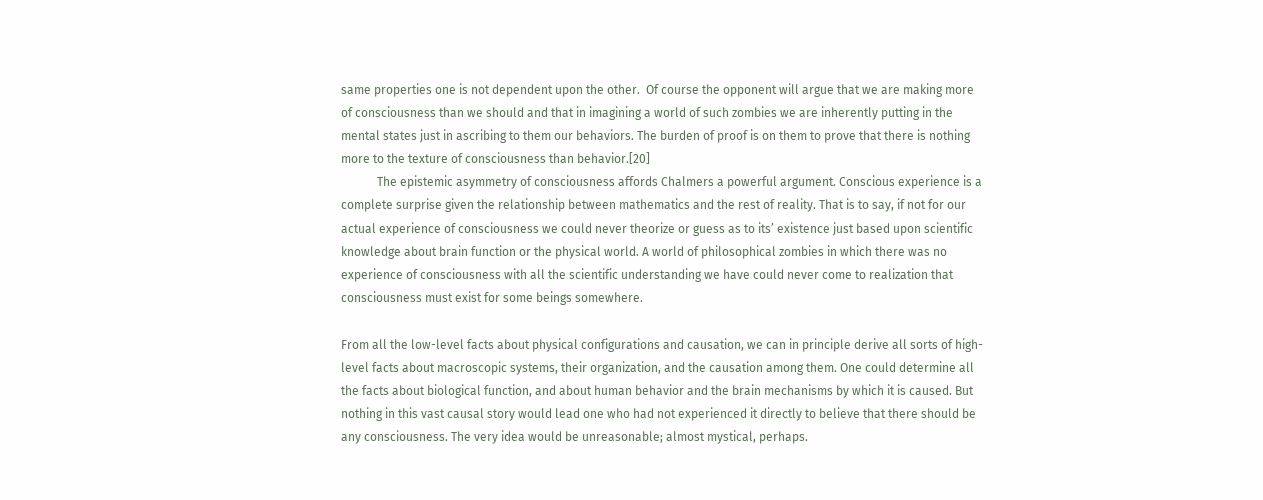same properties one is not dependent upon the other.  Of course the opponent will argue that we are making more of consciousness than we should and that in imagining a world of such zombies we are inherently putting in the mental states just in ascribing to them our behaviors. The burden of proof is on them to prove that there is nothing more to the texture of consciousness than behavior.[20]
            The epistemic asymmetry of consciousness affords Chalmers a powerful argument. Conscious experience is a complete surprise given the relationship between mathematics and the rest of reality. That is to say, if not for our actual experience of consciousness we could never theorize or guess as to its’ existence just based upon scientific knowledge about brain function or the physical world. A world of philosophical zombies in which there was no experience of consciousness with all the scientific understanding we have could never come to realization that consciousness must exist for some beings somewhere.

From all the low-level facts about physical configurations and causation, we can in principle derive all sorts of high-level facts about macroscopic systems, their organization, and the causation among them. One could determine all the facts about biological function, and about human behavior and the brain mechanisms by which it is caused. But nothing in this vast causal story would lead one who had not experienced it directly to believe that there should be any consciousness. The very idea would be unreasonable; almost mystical, perhaps.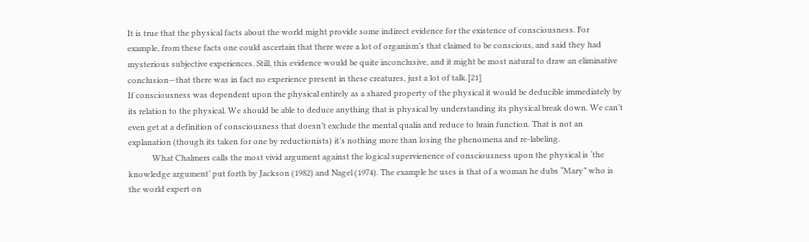It is true that the physical facts about the world might provide some indirect evidence for the existence of consciousness. For example, from these facts one could ascertain that there were a lot of organism’s that claimed to be conscious, and said they had mysterious subjective experiences. Still, this evidence would be quite inconclusive, and it might be most natural to draw an eliminative conclusion—that there was in fact no experience present in these creatures, just a lot of talk.[21]
If consciousness was dependent upon the physical entirely as a shared property of the physical it would be deducible immediately by its relation to the physical. We should be able to deduce anything that is physical by understanding its physical break down. We can’t even get at a definition of consciousness that doesn’t exclude the mental qualia and reduce to brain function. That is not an explanation (though its taken for one by reductionists) it’s nothing more than losing the phenomena and re-labeling.
            What Chalmers calls the most vivid argument against the logical supervienence of consciousness upon the physical is ‘the knowledge argument’ put forth by Jackson (1982) and Nagel (1974). The example he uses is that of a woman he dubs “Mary” who is the world expert on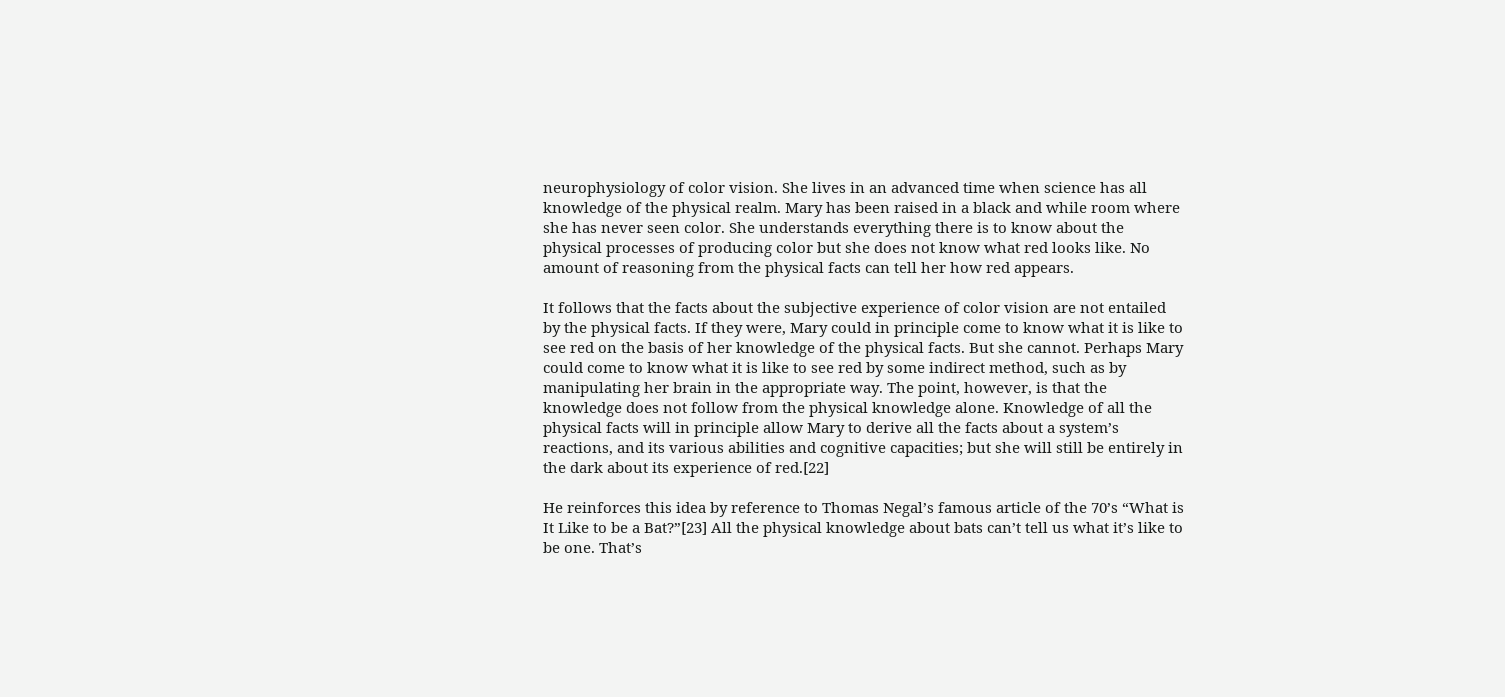neurophysiology of color vision. She lives in an advanced time when science has all knowledge of the physical realm. Mary has been raised in a black and while room where she has never seen color. She understands everything there is to know about the physical processes of producing color but she does not know what red looks like. No amount of reasoning from the physical facts can tell her how red appears.

It follows that the facts about the subjective experience of color vision are not entailed by the physical facts. If they were, Mary could in principle come to know what it is like to see red on the basis of her knowledge of the physical facts. But she cannot. Perhaps Mary could come to know what it is like to see red by some indirect method, such as by manipulating her brain in the appropriate way. The point, however, is that the knowledge does not follow from the physical knowledge alone. Knowledge of all the physical facts will in principle allow Mary to derive all the facts about a system’s reactions, and its various abilities and cognitive capacities; but she will still be entirely in the dark about its experience of red.[22]

He reinforces this idea by reference to Thomas Negal’s famous article of the 70’s “What is It Like to be a Bat?”[23] All the physical knowledge about bats can’t tell us what it’s like to be one. That’s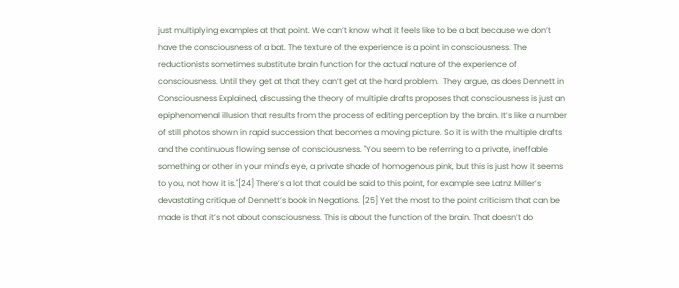just multiplying examples at that point. We can’t know what it feels like to be a bat because we don’t have the consciousness of a bat. The texture of the experience is a point in consciousness. The reductionists sometimes substitute brain function for the actual nature of the experience of consciousness. Until they get at that they can’t get at the hard problem.  They argue, as does Dennett in Consciousness Explained, discussing the theory of multiple drafts proposes that consciousness is just an epiphenomenal illusion that results from the process of editing perception by the brain. It’s like a number of still photos shown in rapid succession that becomes a moving picture. So it is with the multiple drafts and the continuous flowing sense of consciousness. "You seem to be referring to a private, ineffable something or other in your mind's eye, a private shade of homogenous pink, but this is just how it seems to you, not how it is."[24] There’s a lot that could be said to this point, for example see Latnz Miller’s devastating critique of Dennett’s book in Negations. [25] Yet the most to the point criticism that can be made is that it’s not about consciousness. This is about the function of the brain. That doesn’t do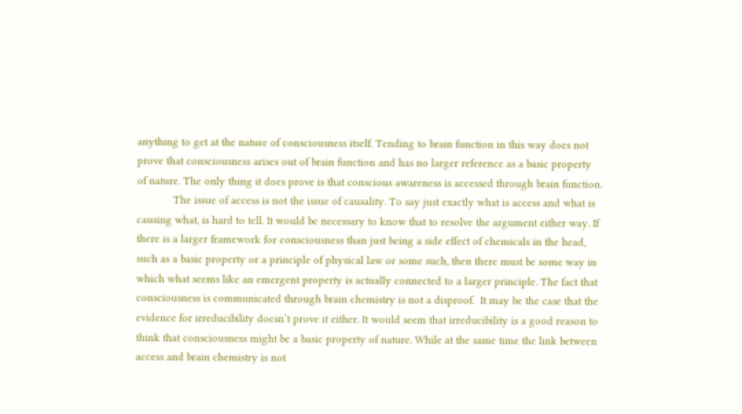anything to get at the nature of consciousness itself. Tending to brain function in this way does not prove that consciousness arises out of brain function and has no larger reference as a basic property of nature. The only thing it does prove is that conscious awareness is accessed through brain function.
            The issue of access is not the issue of causality. To say just exactly what is access and what is causing what, is hard to tell. It would be necessary to know that to resolve the argument either way. If there is a larger framework for consciousness than just being a side effect of chemicals in the head, such as a basic property or a principle of physical law or some such, then there must be some way in which what seems like an emergent property is actually connected to a larger principle. The fact that consciousness is communicated through brain chemistry is not a disproof.  It may be the case that the evidence for irreducibility doesn’t prove it either. It would seem that irreducibility is a good reason to think that consciousness might be a basic property of nature. While at the same time the link between access and brain chemistry is not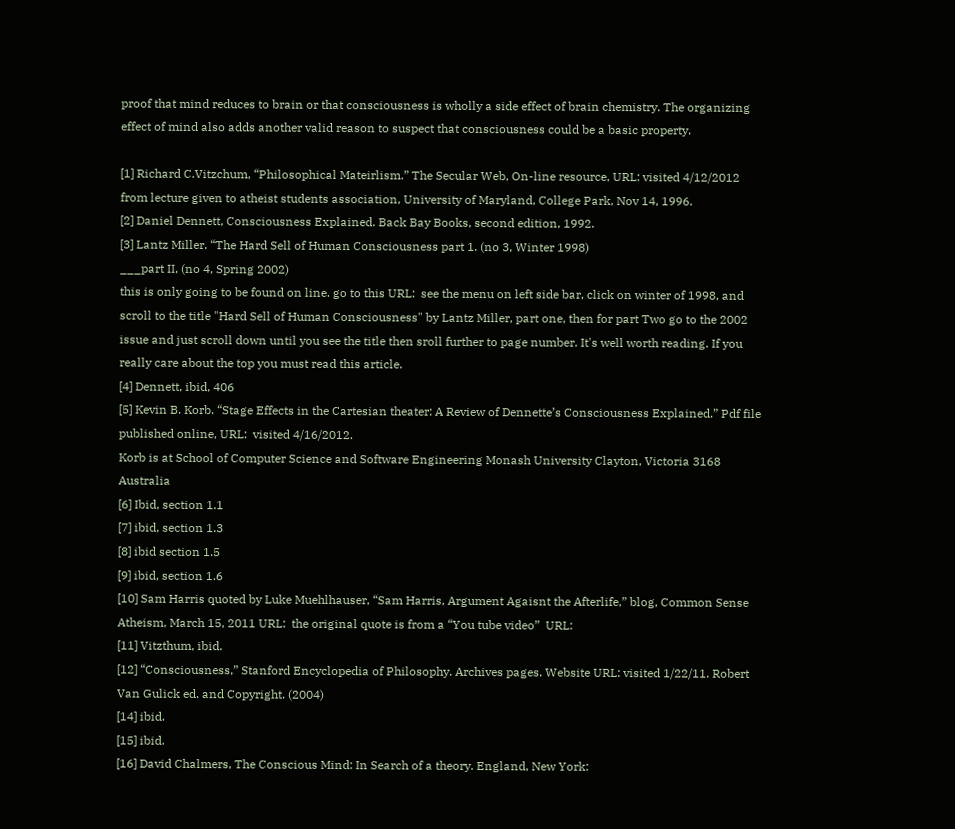proof that mind reduces to brain or that consciousness is wholly a side effect of brain chemistry. The organizing effect of mind also adds another valid reason to suspect that consciousness could be a basic property.

[1] Richard C.Vitzchum, “Philosophical Mateirlism.” The Secular Web, On-line resource, URL: visited 4/12/2012 from lecture given to atheist students association, University of Maryland, College Park, Nov 14, 1996.
[2] Daniel Dennett, Consciousness Explained. Back Bay Books, second edition, 1992.
[3] Lantz Miller. “The Hard Sell of Human Consciousness part 1. (no 3, Winter 1998)
___part II, (no 4, Spring 2002)
this is only going to be found on line. go to this URL:  see the menu on left side bar, click on winter of 1998, and scroll to the title "Hard Sell of Human Consciousness" by Lantz Miller, part one, then for part Two go to the 2002 issue and just scroll down until you see the title then sroll further to page number. It's well worth reading. If you really care about the top you must read this article.
[4] Dennett, ibid, 406
[5] Kevin B. Korb. “Stage Effects in the Cartesian theater: A Review of Dennette’s Consciousness Explained.” Pdf file published online, URL:  visited 4/16/2012.
Korb is at School of Computer Science and Software Engineering Monash University Clayton, Victoria 3168 Australia
[6] Ibid, section 1.1
[7] ibid, section 1.3
[8] ibid section 1.5
[9] ibid, section 1.6
[10] Sam Harris quoted by Luke Muehlhauser, “Sam Harris, Argument Agaisnt the Afterlife,” blog, Common Sense Atheism, March 15, 2011 URL:  the original quote is from a “You tube video”  URL:
[11] Vitzthum, ibid.
[12] “Consciousness,” Stanford Encyclopedia of Philosophy. Archives pages. Website URL: visited 1/22/11. Robert Van Gulick ed. and Copyright. (2004)
[14] ibid.
[15] ibid.
[16] David Chalmers, The Conscious Mind: In Search of a theory. England, New York: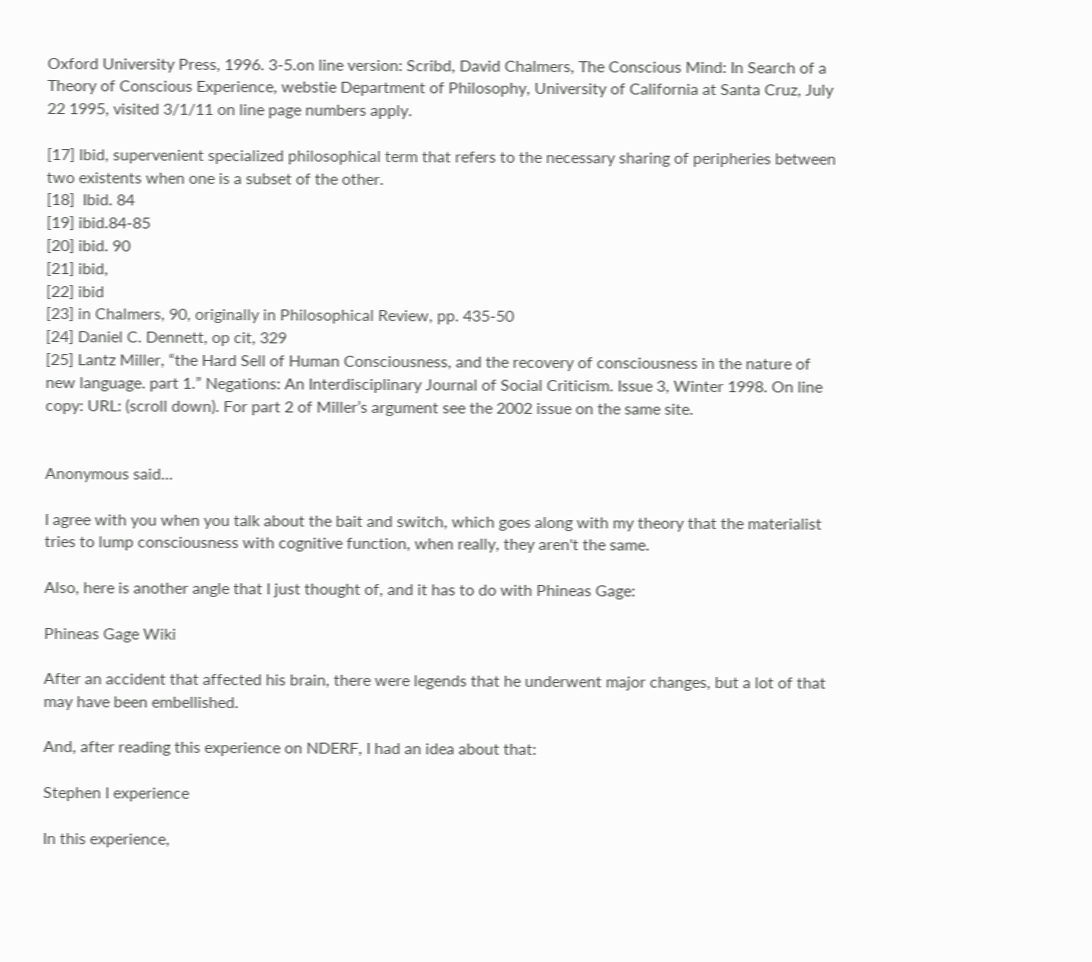Oxford University Press, 1996. 3-5.on line version: Scribd, David Chalmers, The Conscious Mind: In Search of a Theory of Conscious Experience, webstie Department of Philosophy, University of California at Santa Cruz, July 22 1995, visited 3/1/11 on line page numbers apply.

[17] Ibid, supervenient specialized philosophical term that refers to the necessary sharing of peripheries between two existents when one is a subset of the other.
[18]  Ibid. 84
[19] ibid.84-85
[20] ibid. 90
[21] ibid,
[22] ibid
[23] in Chalmers, 90, originally in Philosophical Review, pp. 435-50
[24] Daniel C. Dennett, op cit, 329
[25] Lantz Miller, “the Hard Sell of Human Consciousness, and the recovery of consciousness in the nature of new language. part 1.” Negations: An Interdisciplinary Journal of Social Criticism. Issue 3, Winter 1998. On line copy: URL: (scroll down). For part 2 of Miller’s argument see the 2002 issue on the same site.


Anonymous said...

I agree with you when you talk about the bait and switch, which goes along with my theory that the materialist tries to lump consciousness with cognitive function, when really, they aren't the same.

Also, here is another angle that I just thought of, and it has to do with Phineas Gage:

Phineas Gage Wiki

After an accident that affected his brain, there were legends that he underwent major changes, but a lot of that may have been embellished.

And, after reading this experience on NDERF, I had an idea about that:

Stephen I experience

In this experience,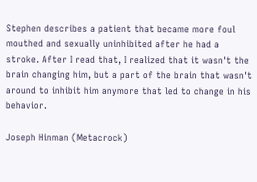Stephen describes a patient that became more foul mouthed and sexually uninhibited after he had a stroke. After I read that, I realized that it wasn't the brain changing him, but a part of the brain that wasn't around to inhibit him anymore that led to change in his behavior.

Joseph Hinman (Metacrock)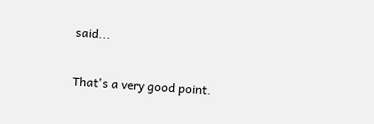said...

That's a very good point.